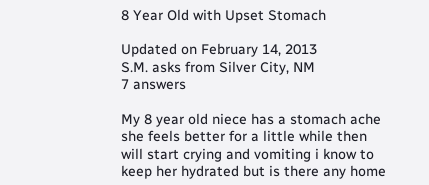8 Year Old with Upset Stomach

Updated on February 14, 2013
S.M. asks from Silver City, NM
7 answers

My 8 year old niece has a stomach ache she feels better for a little while then will start crying and vomiting i know to keep her hydrated but is there any home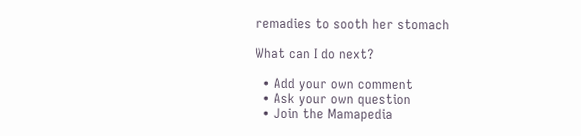remadies to sooth her stomach

What can I do next?

  • Add your own comment
  • Ask your own question
  • Join the Mamapedia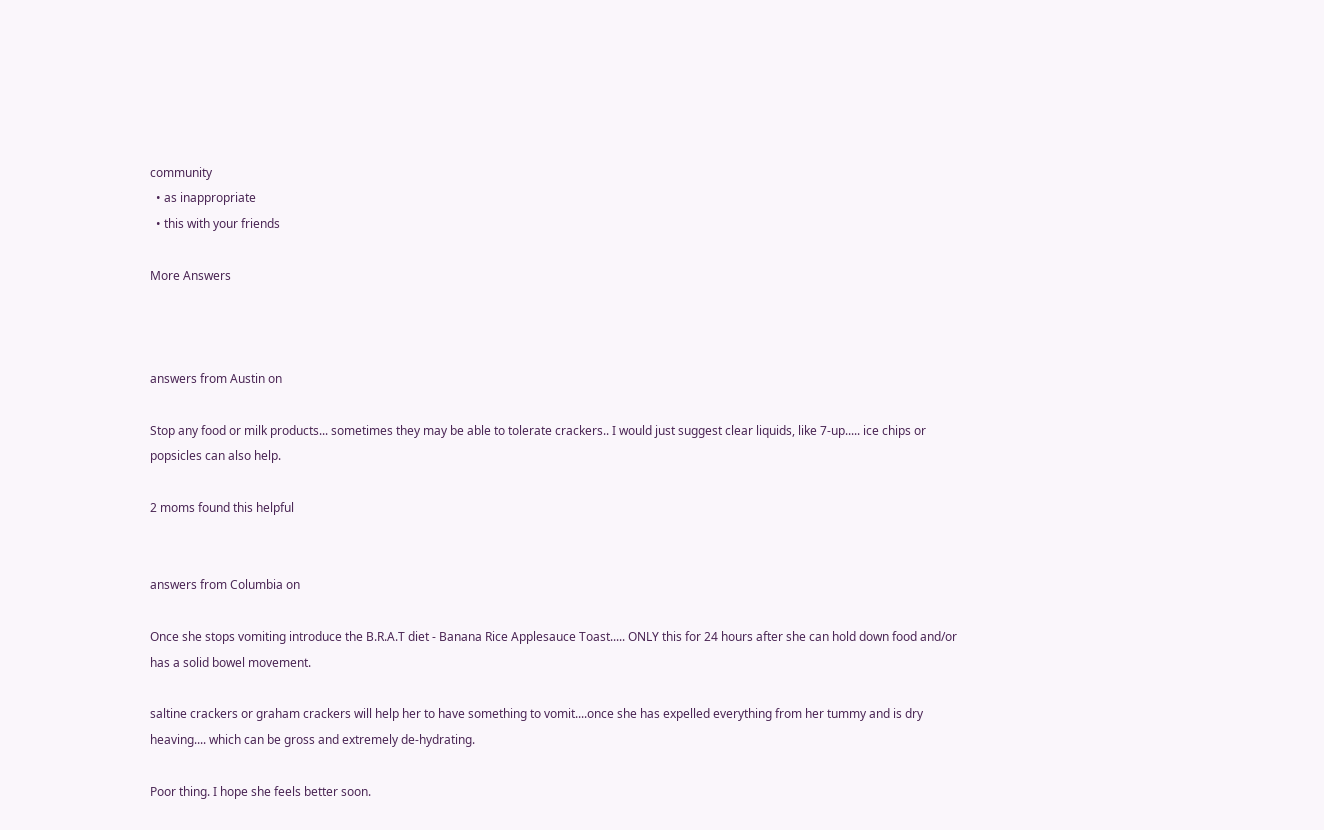community
  • as inappropriate
  • this with your friends

More Answers



answers from Austin on

Stop any food or milk products... sometimes they may be able to tolerate crackers.. I would just suggest clear liquids, like 7-up..... ice chips or popsicles can also help.

2 moms found this helpful


answers from Columbia on

Once she stops vomiting introduce the B.R.A.T diet - Banana Rice Applesauce Toast..... ONLY this for 24 hours after she can hold down food and/or has a solid bowel movement.

saltine crackers or graham crackers will help her to have something to vomit....once she has expelled everything from her tummy and is dry heaving.... which can be gross and extremely de-hydrating.

Poor thing. I hope she feels better soon.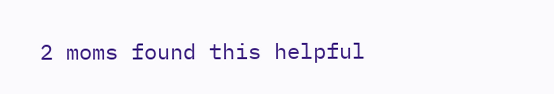2 moms found this helpful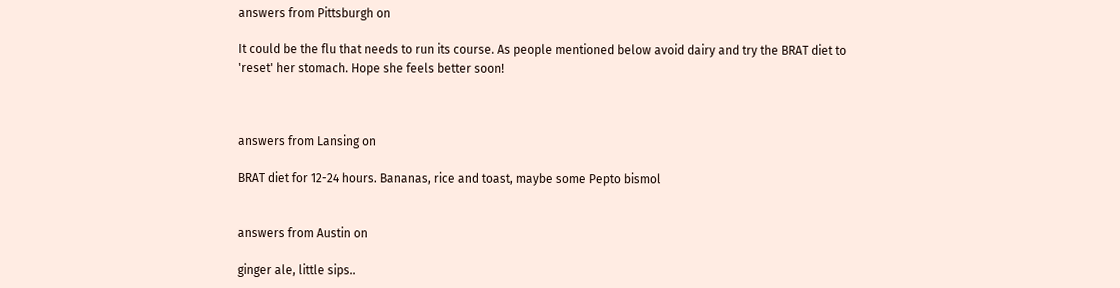answers from Pittsburgh on

It could be the flu that needs to run its course. As people mentioned below avoid dairy and try the BRAT diet to 'reset' her stomach. Hope she feels better soon!



answers from Lansing on

BRAT diet for 12-24 hours. Bananas, rice and toast, maybe some Pepto bismol


answers from Austin on

ginger ale, little sips..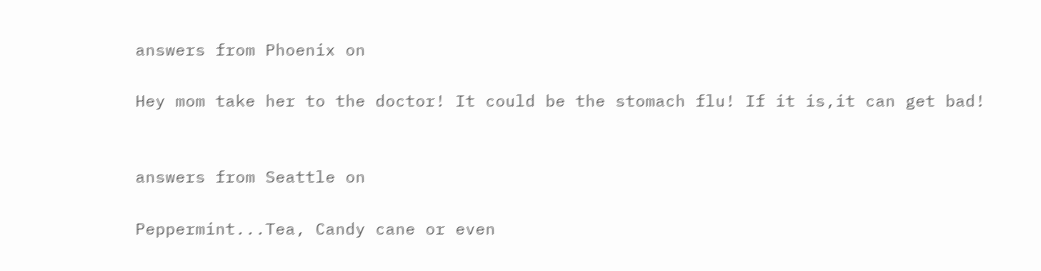answers from Phoenix on

Hey mom take her to the doctor! It could be the stomach flu! If it is,it can get bad!


answers from Seattle on

Peppermint...Tea, Candy cane or even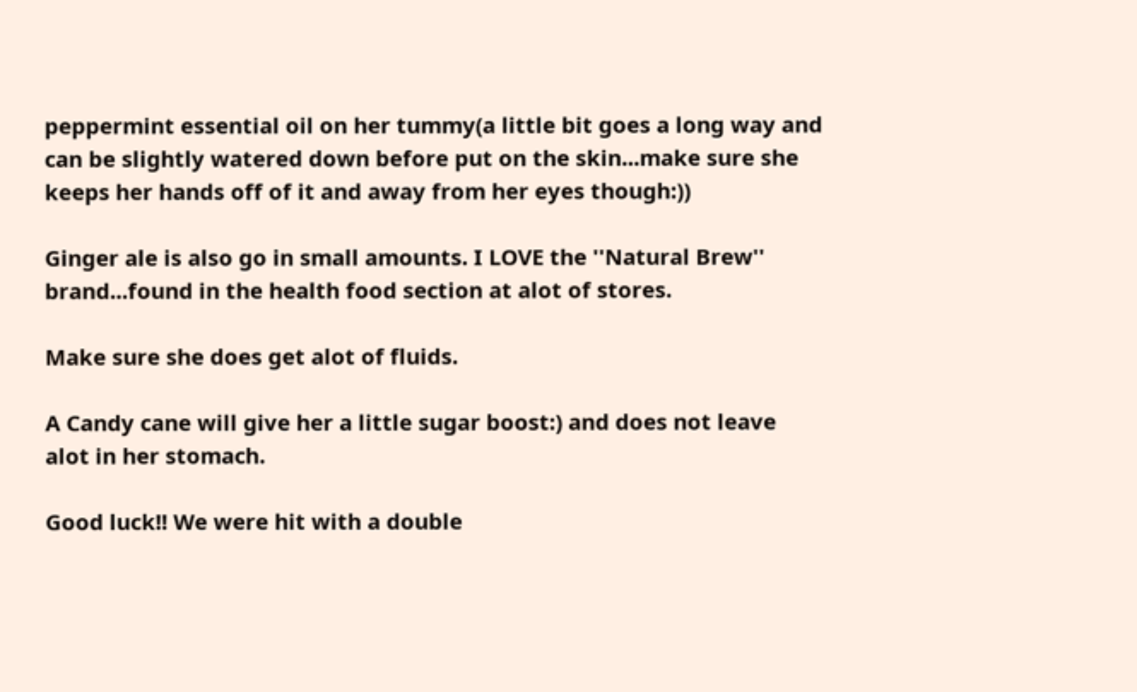peppermint essential oil on her tummy(a little bit goes a long way and can be slightly watered down before put on the skin...make sure she keeps her hands off of it and away from her eyes though:))

Ginger ale is also go in small amounts. I LOVE the ''Natural Brew'' brand...found in the health food section at alot of stores.

Make sure she does get alot of fluids.

A Candy cane will give her a little sugar boost:) and does not leave alot in her stomach.

Good luck!! We were hit with a double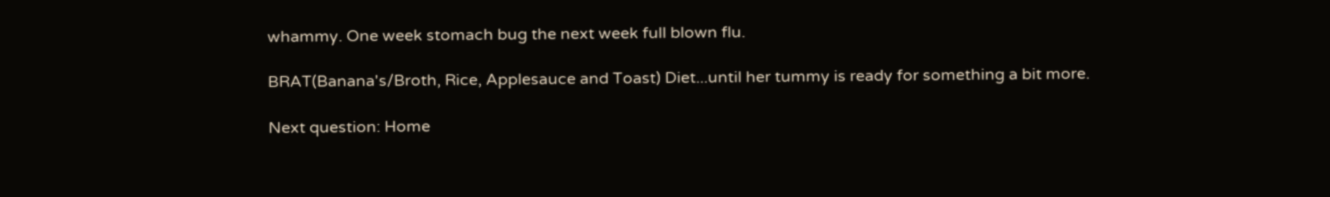whammy. One week stomach bug the next week full blown flu.

BRAT(Banana's/Broth, Rice, Applesauce and Toast) Diet...until her tummy is ready for something a bit more.

Next question: Home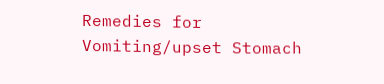Remedies for Vomiting/upset Stomach